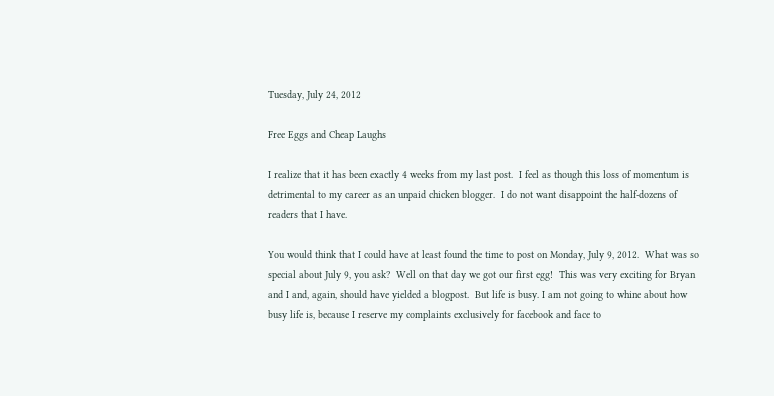Tuesday, July 24, 2012

Free Eggs and Cheap Laughs

I realize that it has been exactly 4 weeks from my last post.  I feel as though this loss of momentum is detrimental to my career as an unpaid chicken blogger.  I do not want disappoint the half-dozens of readers that I have.

You would think that I could have at least found the time to post on Monday, July 9, 2012.  What was so special about July 9, you ask?  Well on that day we got our first egg!  This was very exciting for Bryan and I and, again, should have yielded a blogpost.  But life is busy. I am not going to whine about how busy life is, because I reserve my complaints exclusively for facebook and face to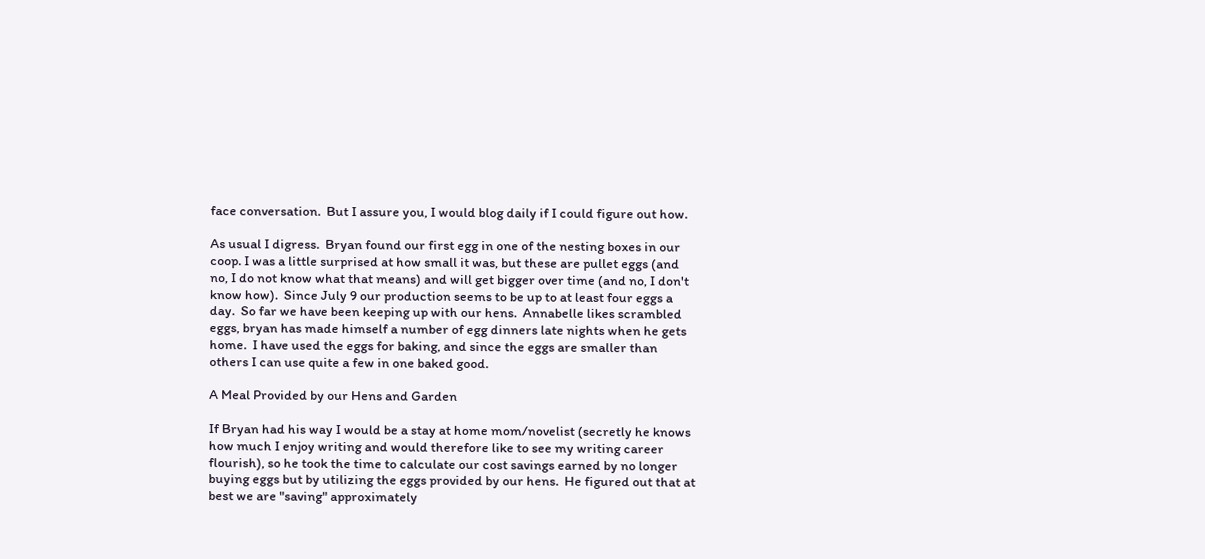face conversation.  But I assure you, I would blog daily if I could figure out how.

As usual I digress.  Bryan found our first egg in one of the nesting boxes in our coop. I was a little surprised at how small it was, but these are pullet eggs (and no, I do not know what that means) and will get bigger over time (and no, I don't know how).  Since July 9 our production seems to be up to at least four eggs a day.  So far we have been keeping up with our hens.  Annabelle likes scrambled eggs, bryan has made himself a number of egg dinners late nights when he gets home.  I have used the eggs for baking, and since the eggs are smaller than others I can use quite a few in one baked good.

A Meal Provided by our Hens and Garden

If Bryan had his way I would be a stay at home mom/novelist (secretly he knows how much I enjoy writing and would therefore like to see my writing career flourish), so he took the time to calculate our cost savings earned by no longer buying eggs but by utilizing the eggs provided by our hens.  He figured out that at best we are "saving" approximately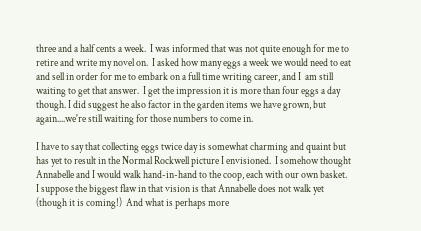three and a half cents a week.  I was informed that was not quite enough for me to retire and write my novel on.  I asked how many eggs a week we would need to eat and sell in order for me to embark on a full time writing career, and I  am still waiting to get that answer.  I get the impression it is more than four eggs a day though. I did suggest he also factor in the garden items we have grown, but again....we're still waiting for those numbers to come in.

I have to say that collecting eggs twice day is somewhat charming and quaint but has yet to result in the Normal Rockwell picture I envisioned.  I somehow thought Annabelle and I would walk hand-in-hand to the coop, each with our own basket.  I suppose the biggest flaw in that vision is that Annabelle does not walk yet (though it is coming!)  And what is perhaps more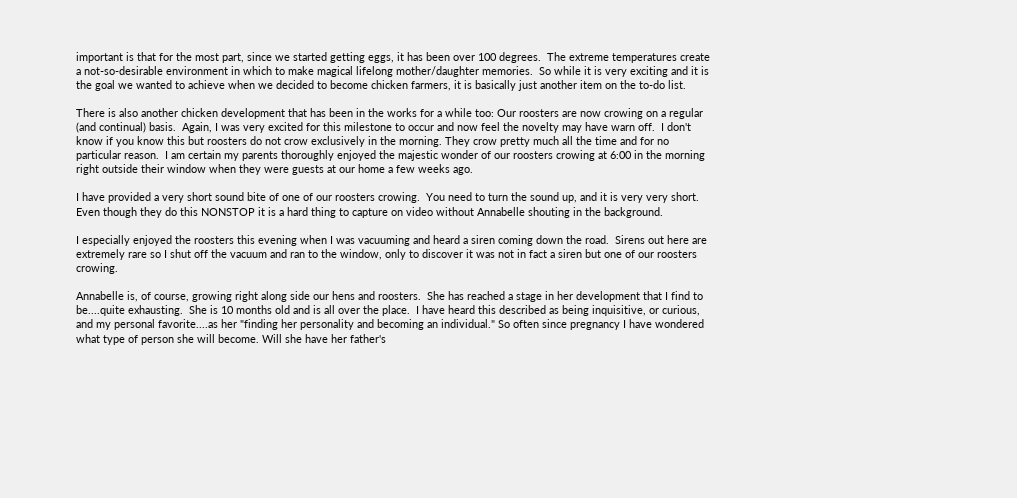important is that for the most part, since we started getting eggs, it has been over 100 degrees.  The extreme temperatures create a not-so-desirable environment in which to make magical lifelong mother/daughter memories.  So while it is very exciting and it is the goal we wanted to achieve when we decided to become chicken farmers, it is basically just another item on the to-do list.

There is also another chicken development that has been in the works for a while too: Our roosters are now crowing on a regular (and continual) basis.  Again, I was very excited for this milestone to occur and now feel the novelty may have warn off.  I don't know if you know this but roosters do not crow exclusively in the morning. They crow pretty much all the time and for no particular reason.  I am certain my parents thoroughly enjoyed the majestic wonder of our roosters crowing at 6:00 in the morning right outside their window when they were guests at our home a few weeks ago.

I have provided a very short sound bite of one of our roosters crowing.  You need to turn the sound up, and it is very very short. Even though they do this NONSTOP it is a hard thing to capture on video without Annabelle shouting in the background.

I especially enjoyed the roosters this evening when I was vacuuming and heard a siren coming down the road.  Sirens out here are extremely rare so I shut off the vacuum and ran to the window, only to discover it was not in fact a siren but one of our roosters crowing.

Annabelle is, of course, growing right along side our hens and roosters.  She has reached a stage in her development that I find to be....quite exhausting.  She is 10 months old and is all over the place.  I have heard this described as being inquisitive, or curious, and my personal favorite....as her "finding her personality and becoming an individual." So often since pregnancy I have wondered what type of person she will become. Will she have her father's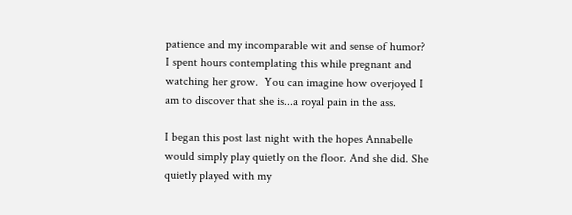patience and my incomparable wit and sense of humor?  I spent hours contemplating this while pregnant and watching her grow.  You can imagine how overjoyed I am to discover that she is...a royal pain in the ass.

I began this post last night with the hopes Annabelle would simply play quietly on the floor. And she did. She quietly played with my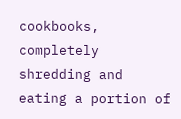cookbooks, completely shredding and eating a portion of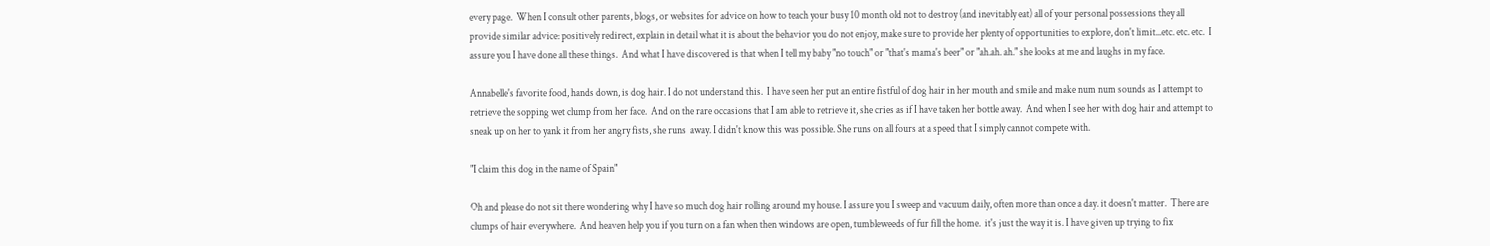every page.  When I consult other parents, blogs, or websites for advice on how to teach your busy 10 month old not to destroy (and inevitably eat) all of your personal possessions they all provide similar advice: positively redirect, explain in detail what it is about the behavior you do not enjoy, make sure to provide her plenty of opportunities to explore, don't limit...etc. etc. etc.  I assure you I have done all these things.  And what I have discovered is that when I tell my baby "no touch" or "that's mama's beer" or "ah.ah. ah." she looks at me and laughs in my face.

Annabelle's favorite food, hands down, is dog hair. I do not understand this.  I have seen her put an entire fistful of dog hair in her mouth and smile and make num num sounds as I attempt to retrieve the sopping wet clump from her face.  And on the rare occasions that I am able to retrieve it, she cries as if I have taken her bottle away.  And when I see her with dog hair and attempt to sneak up on her to yank it from her angry fists, she runs  away. I didn't know this was possible. She runs on all fours at a speed that I simply cannot compete with.

"I claim this dog in the name of Spain"

Oh and please do not sit there wondering why I have so much dog hair rolling around my house. I assure you I sweep and vacuum daily, often more than once a day. it doesn't matter.  There are clumps of hair everywhere.  And heaven help you if you turn on a fan when then windows are open, tumbleweeds of fur fill the home.  it's just the way it is. I have given up trying to fix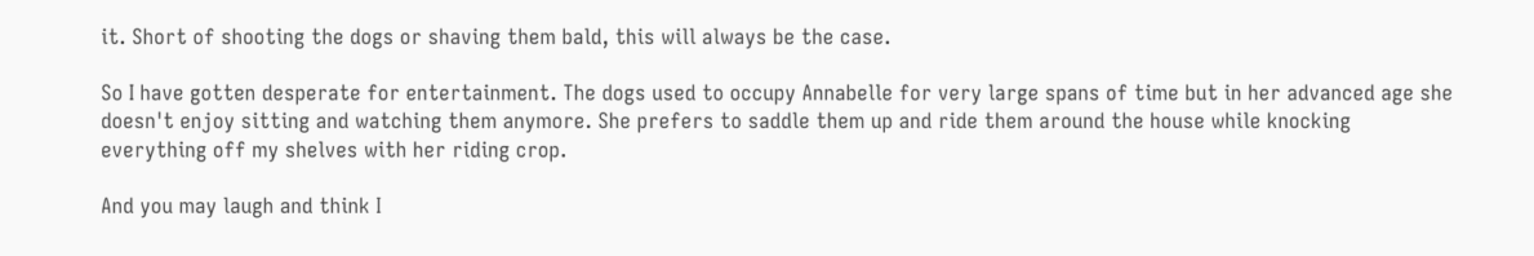it. Short of shooting the dogs or shaving them bald, this will always be the case.

So I have gotten desperate for entertainment. The dogs used to occupy Annabelle for very large spans of time but in her advanced age she doesn't enjoy sitting and watching them anymore. She prefers to saddle them up and ride them around the house while knocking everything off my shelves with her riding crop.

And you may laugh and think I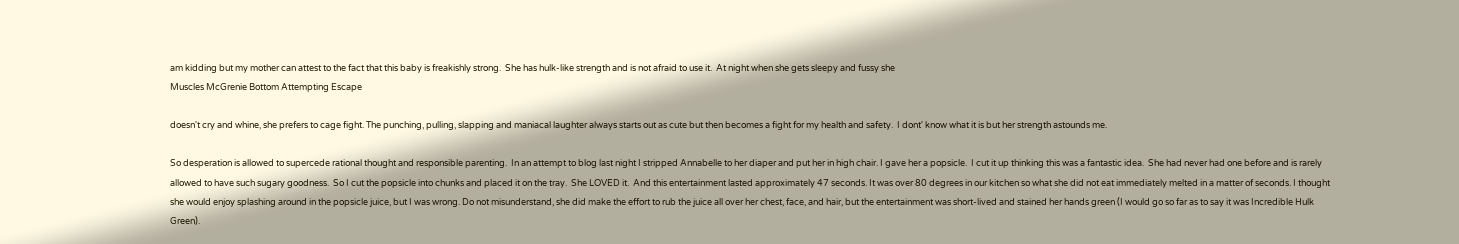am kidding but my mother can attest to the fact that this baby is freakishly strong.  She has hulk-like strength and is not afraid to use it.  At night when she gets sleepy and fussy she
Muscles McGrenie Bottom Attempting Escape

doesn't cry and whine, she prefers to cage fight. The punching, pulling, slapping and maniacal laughter always starts out as cute but then becomes a fight for my health and safety.  I dont' know what it is but her strength astounds me.

So desperation is allowed to supercede rational thought and responsible parenting.  In an attempt to blog last night I stripped Annabelle to her diaper and put her in high chair. I gave her a popsicle.  I cut it up thinking this was a fantastic idea.  She had never had one before and is rarely allowed to have such sugary goodness.  So I cut the popsicle into chunks and placed it on the tray.  She LOVED it.  And this entertainment lasted approximately 47 seconds. It was over 80 degrees in our kitchen so what she did not eat immediately melted in a matter of seconds. I thought she would enjoy splashing around in the popsicle juice, but I was wrong. Do not misunderstand, she did make the effort to rub the juice all over her chest, face, and hair, but the entertainment was short-lived and stained her hands green (I would go so far as to say it was Incredible Hulk Green).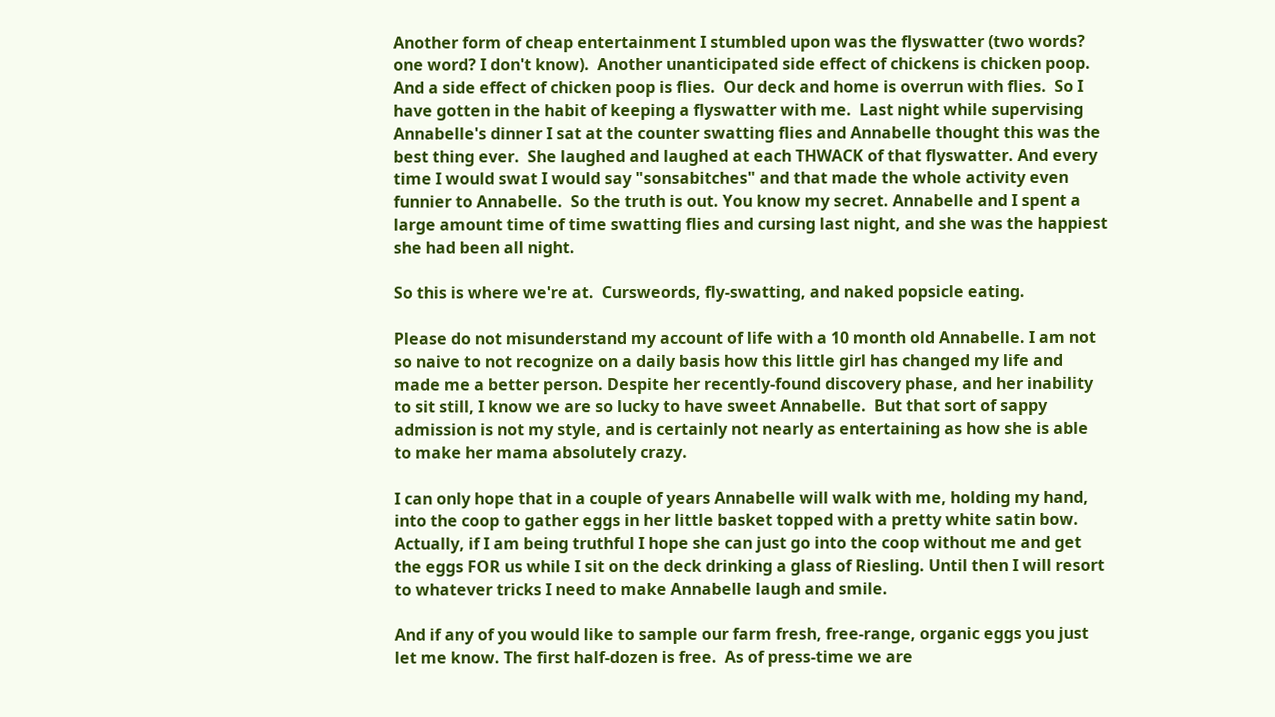Another form of cheap entertainment I stumbled upon was the flyswatter (two words? one word? I don't know).  Another unanticipated side effect of chickens is chicken poop. And a side effect of chicken poop is flies.  Our deck and home is overrun with flies.  So I have gotten in the habit of keeping a flyswatter with me.  Last night while supervising Annabelle's dinner I sat at the counter swatting flies and Annabelle thought this was the best thing ever.  She laughed and laughed at each THWACK of that flyswatter. And every time I would swat I would say "sonsabitches" and that made the whole activity even funnier to Annabelle.  So the truth is out. You know my secret. Annabelle and I spent a large amount time of time swatting flies and cursing last night, and she was the happiest she had been all night.

So this is where we're at.  Cursweords, fly-swatting, and naked popsicle eating.

Please do not misunderstand my account of life with a 10 month old Annabelle. I am not so naive to not recognize on a daily basis how this little girl has changed my life and made me a better person. Despite her recently-found discovery phase, and her inability to sit still, I know we are so lucky to have sweet Annabelle.  But that sort of sappy admission is not my style, and is certainly not nearly as entertaining as how she is able to make her mama absolutely crazy.

I can only hope that in a couple of years Annabelle will walk with me, holding my hand, into the coop to gather eggs in her little basket topped with a pretty white satin bow.  Actually, if I am being truthful I hope she can just go into the coop without me and get the eggs FOR us while I sit on the deck drinking a glass of Riesling. Until then I will resort to whatever tricks I need to make Annabelle laugh and smile.

And if any of you would like to sample our farm fresh, free-range, organic eggs you just let me know. The first half-dozen is free.  As of press-time we are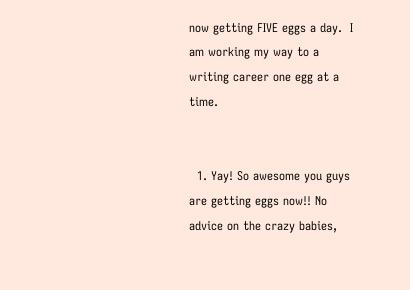now getting FIVE eggs a day.  I am working my way to a writing career one egg at a time.


  1. Yay! So awesome you guys are getting eggs now!! No advice on the crazy babies,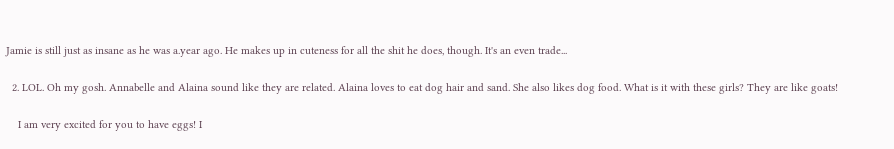Jamie is still just as insane as he was a.year ago. He makes up in cuteness for all the shit he does, though. It's an even trade...

  2. LOL. Oh my gosh. Annabelle and Alaina sound like they are related. Alaina loves to eat dog hair and sand. She also likes dog food. What is it with these girls? They are like goats!

    I am very excited for you to have eggs! I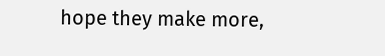hope they make more,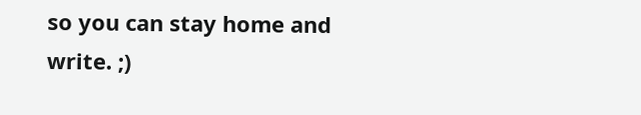so you can stay home and write. ;)